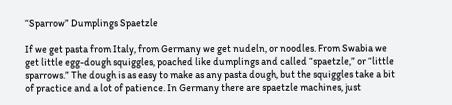“Sparrow” Dumplings Spaetzle

If we get pasta from Italy, from Germany we get nudeln, or noodles. From Swabia we get little egg-dough squiggles, poached like dumplings and called “spaetzle,” or “little sparrows.” The dough is as easy to make as any pasta dough, but the squiggles take a bit of practice and a lot of patience. In Germany there are spaetzle machines, just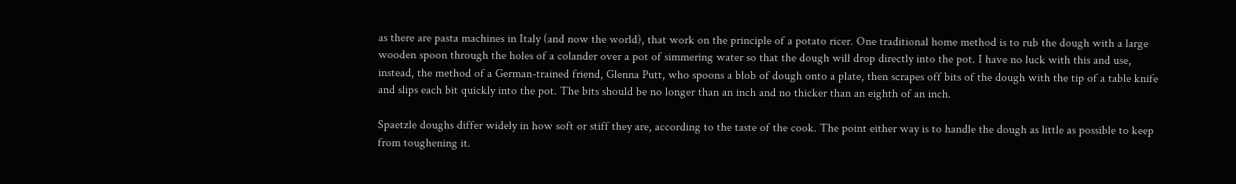as there are pasta machines in Italy (and now the world), that work on the principle of a potato ricer. One traditional home method is to rub the dough with a large wooden spoon through the holes of a colander over a pot of simmering water so that the dough will drop directly into the pot. I have no luck with this and use, instead, the method of a German-trained friend, Glenna Putt, who spoons a blob of dough onto a plate, then scrapes off bits of the dough with the tip of a table knife and slips each bit quickly into the pot. The bits should be no longer than an inch and no thicker than an eighth of an inch.

Spaetzle doughs differ widely in how soft or stiff they are, according to the taste of the cook. The point either way is to handle the dough as little as possible to keep from toughening it.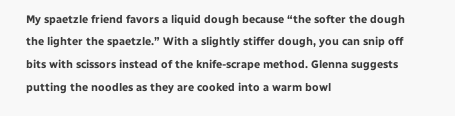My spaetzle friend favors a liquid dough because “the softer the dough the lighter the spaetzle.” With a slightly stiffer dough, you can snip off bits with scissors instead of the knife-scrape method. Glenna suggests putting the noodles as they are cooked into a warm bowl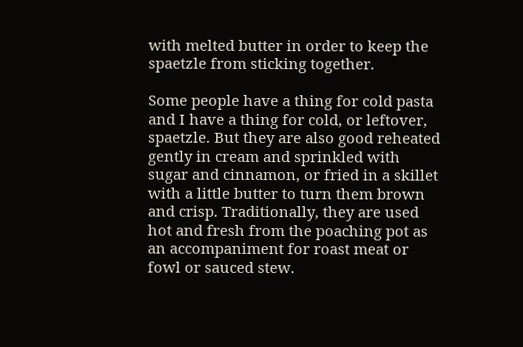with melted butter in order to keep the spaetzle from sticking together.

Some people have a thing for cold pasta and I have a thing for cold, or leftover, spaetzle. But they are also good reheated gently in cream and sprinkled with sugar and cinnamon, or fried in a skillet with a little butter to turn them brown and crisp. Traditionally, they are used hot and fresh from the poaching pot as an accompaniment for roast meat or fowl or sauced stew.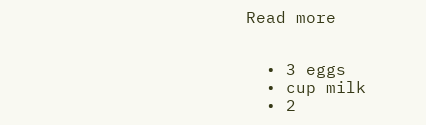Read more


  • 3 eggs
  • cup milk
  • 2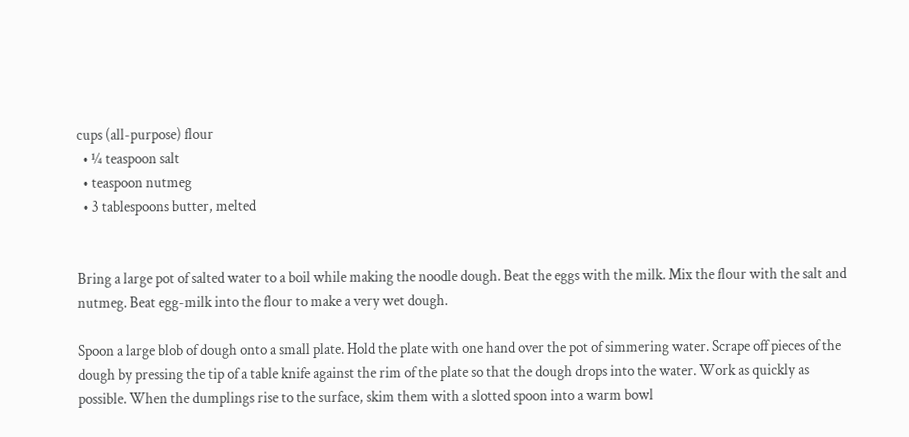cups (all-purpose) flour
  • ¼ teaspoon salt
  • teaspoon nutmeg
  • 3 tablespoons butter, melted


Bring a large pot of salted water to a boil while making the noodle dough. Beat the eggs with the milk. Mix the flour with the salt and nutmeg. Beat egg-milk into the flour to make a very wet dough.

Spoon a large blob of dough onto a small plate. Hold the plate with one hand over the pot of simmering water. Scrape off pieces of the dough by pressing the tip of a table knife against the rim of the plate so that the dough drops into the water. Work as quickly as possible. When the dumplings rise to the surface, skim them with a slotted spoon into a warm bowl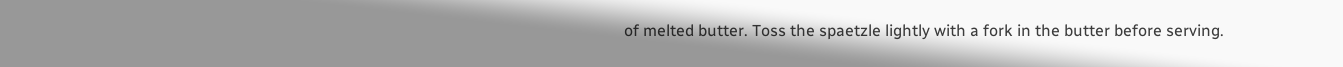of melted butter. Toss the spaetzle lightly with a fork in the butter before serving.